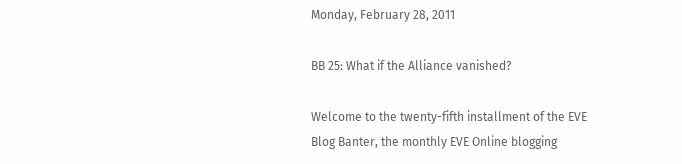Monday, February 28, 2011

BB 25: What if the Alliance vanished?

Welcome to the twenty-fifth installment of the EVE Blog Banter, the monthly EVE Online blogging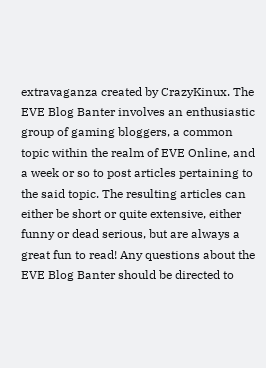extravaganza created by CrazyKinux. The EVE Blog Banter involves an enthusiastic group of gaming bloggers, a common topic within the realm of EVE Online, and a week or so to post articles pertaining to the said topic. The resulting articles can either be short or quite extensive, either funny or dead serious, but are always a great fun to read! Any questions about the EVE Blog Banter should be directed to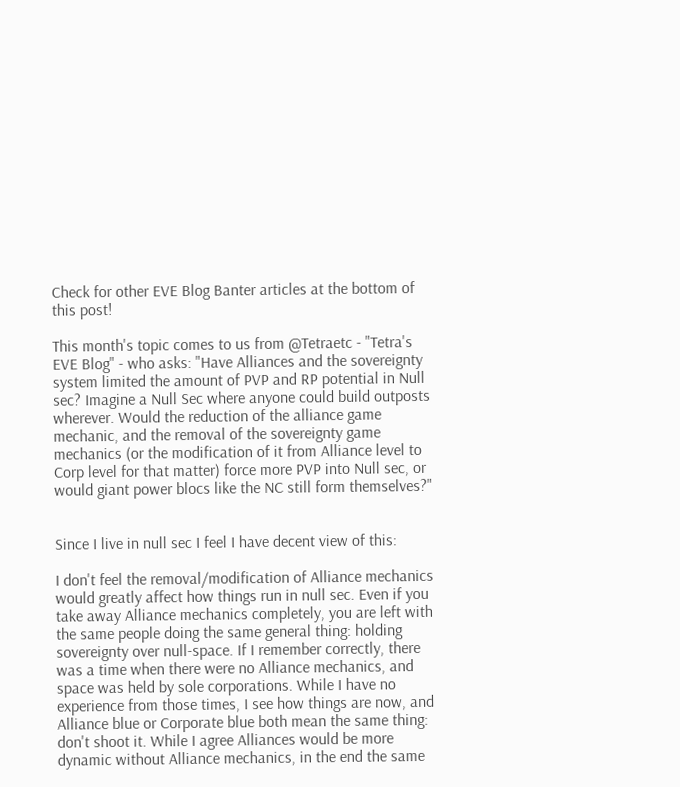Check for other EVE Blog Banter articles at the bottom of this post!

This month's topic comes to us from @Tetraetc - "Tetra's EVE Blog" - who asks: "Have Alliances and the sovereignty system limited the amount of PVP and RP potential in Null sec? Imagine a Null Sec where anyone could build outposts wherever. Would the reduction of the alliance game mechanic, and the removal of the sovereignty game mechanics (or the modification of it from Alliance level to Corp level for that matter) force more PVP into Null sec, or would giant power blocs like the NC still form themselves?"


Since I live in null sec I feel I have decent view of this:

I don't feel the removal/modification of Alliance mechanics would greatly affect how things run in null sec. Even if you take away Alliance mechanics completely, you are left with the same people doing the same general thing: holding sovereignty over null-space. If I remember correctly, there was a time when there were no Alliance mechanics, and space was held by sole corporations. While I have no experience from those times, I see how things are now, and Alliance blue or Corporate blue both mean the same thing: don't shoot it. While I agree Alliances would be more dynamic without Alliance mechanics, in the end the same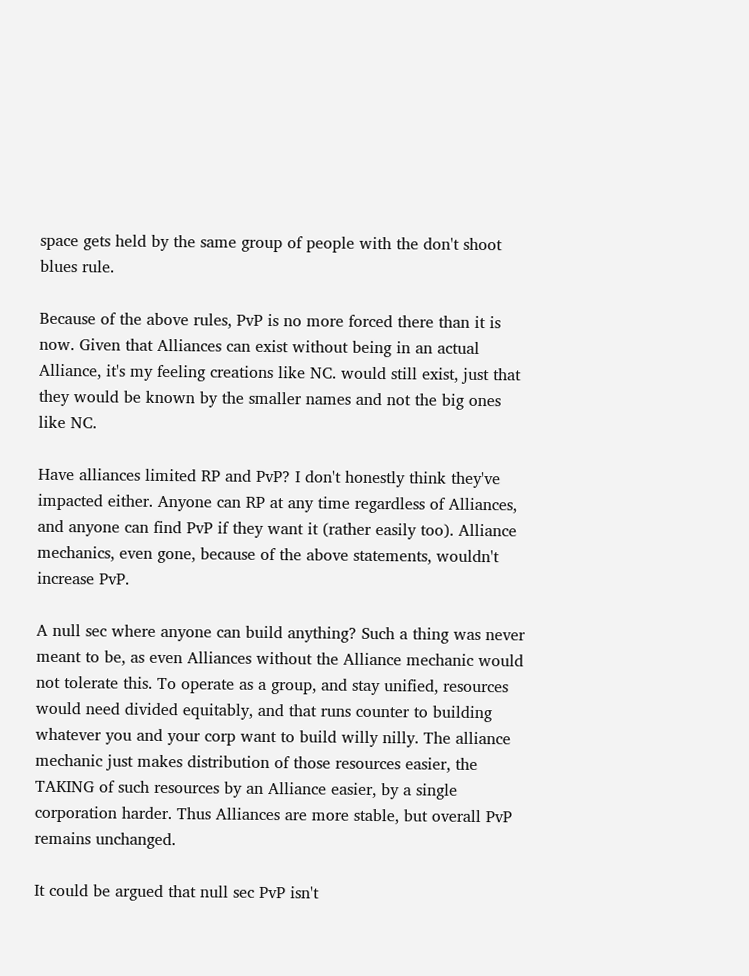space gets held by the same group of people with the don't shoot blues rule.

Because of the above rules, PvP is no more forced there than it is now. Given that Alliances can exist without being in an actual Alliance, it's my feeling creations like NC. would still exist, just that they would be known by the smaller names and not the big ones like NC.

Have alliances limited RP and PvP? I don't honestly think they've impacted either. Anyone can RP at any time regardless of Alliances, and anyone can find PvP if they want it (rather easily too). Alliance mechanics, even gone, because of the above statements, wouldn't increase PvP.

A null sec where anyone can build anything? Such a thing was never meant to be, as even Alliances without the Alliance mechanic would not tolerate this. To operate as a group, and stay unified, resources would need divided equitably, and that runs counter to building whatever you and your corp want to build willy nilly. The alliance mechanic just makes distribution of those resources easier, the TAKING of such resources by an Alliance easier, by a single corporation harder. Thus Alliances are more stable, but overall PvP remains unchanged.

It could be argued that null sec PvP isn't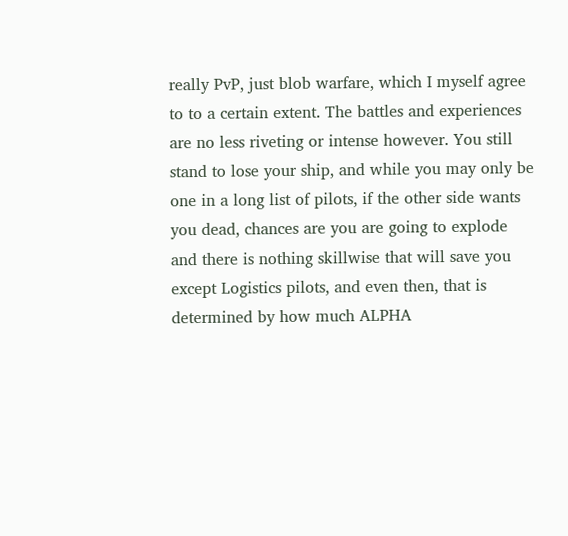really PvP, just blob warfare, which I myself agree to to a certain extent. The battles and experiences are no less riveting or intense however. You still stand to lose your ship, and while you may only be one in a long list of pilots, if the other side wants you dead, chances are you are going to explode and there is nothing skillwise that will save you except Logistics pilots, and even then, that is determined by how much ALPHA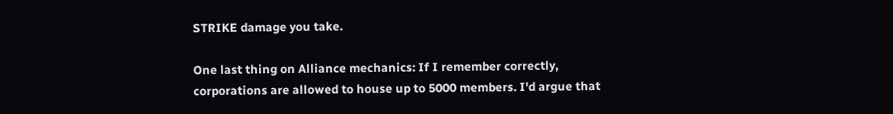STRIKE damage you take.

One last thing on Alliance mechanics: If I remember correctly, corporations are allowed to house up to 5000 members. I'd argue that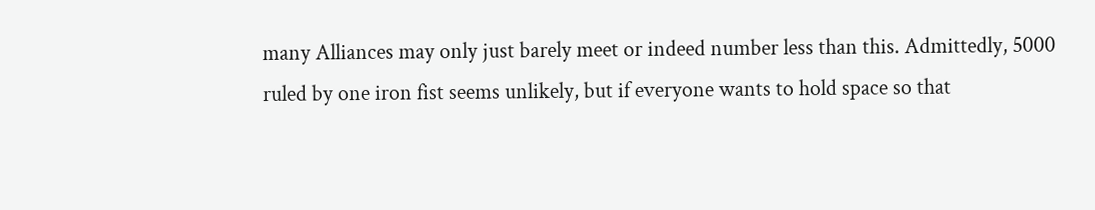many Alliances may only just barely meet or indeed number less than this. Admittedly, 5000 ruled by one iron fist seems unlikely, but if everyone wants to hold space so that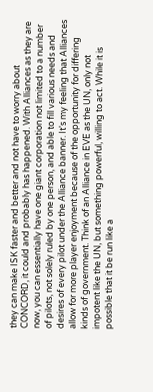they can make ISK faster and better and not have to worry about CONCORD, it could and probably has happened. With Alliances as they are now, you can essentially have one giant corporation not limited to a number of pilots, not solely ruled by one person, and able to fill various needs and desires of every pilot under the Alliance banner. It's my feeling that Alliances allow for more player enjoyment because of the opportunity for differing kinds of government. Think of an Alliance in EVE as the UN, only not impotent like the UN, but something powerful, willing to act. While it is possible that it be run like a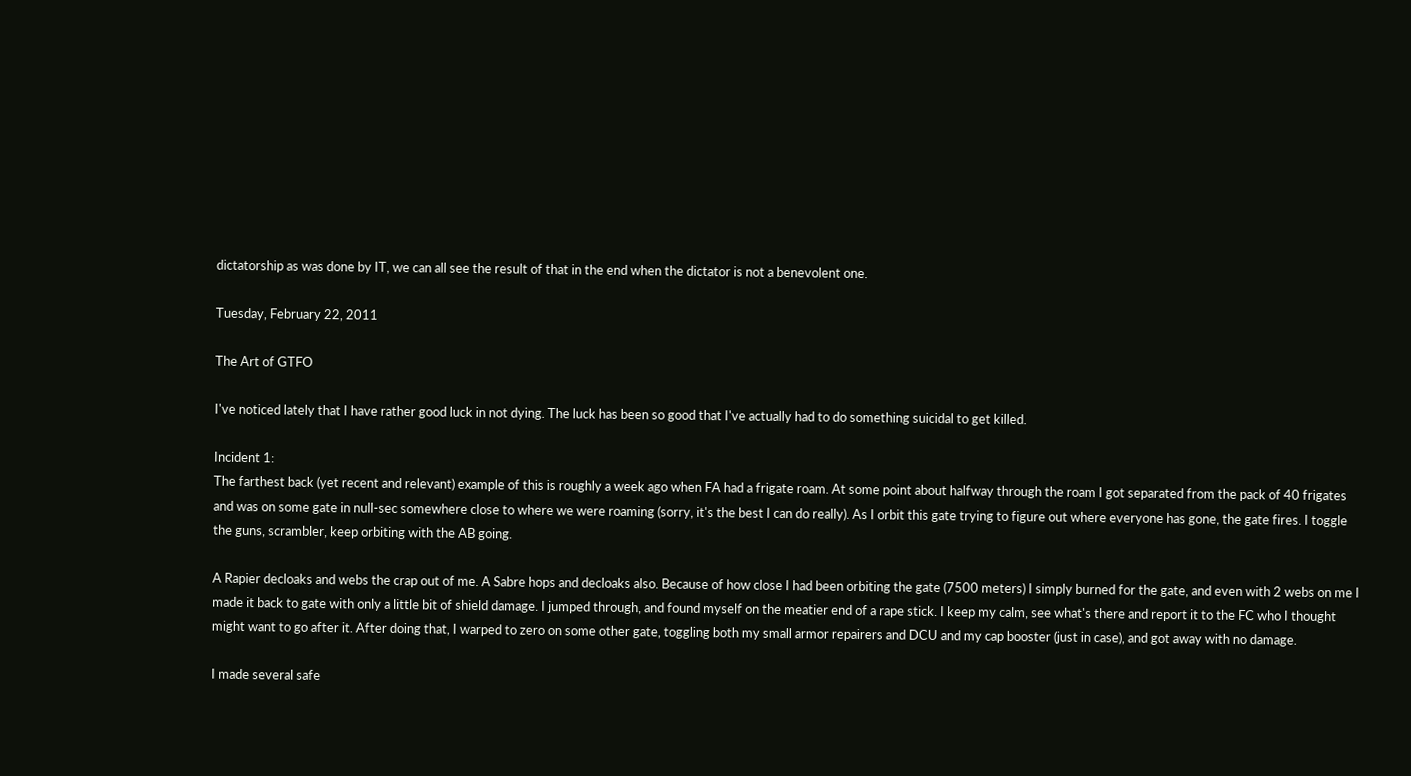dictatorship as was done by IT, we can all see the result of that in the end when the dictator is not a benevolent one.

Tuesday, February 22, 2011

The Art of GTFO

I've noticed lately that I have rather good luck in not dying. The luck has been so good that I've actually had to do something suicidal to get killed.

Incident 1:
The farthest back (yet recent and relevant) example of this is roughly a week ago when FA had a frigate roam. At some point about halfway through the roam I got separated from the pack of 40 frigates and was on some gate in null-sec somewhere close to where we were roaming (sorry, it's the best I can do really). As I orbit this gate trying to figure out where everyone has gone, the gate fires. I toggle the guns, scrambler, keep orbiting with the AB going.

A Rapier decloaks and webs the crap out of me. A Sabre hops and decloaks also. Because of how close I had been orbiting the gate (7500 meters) I simply burned for the gate, and even with 2 webs on me I made it back to gate with only a little bit of shield damage. I jumped through, and found myself on the meatier end of a rape stick. I keep my calm, see what's there and report it to the FC who I thought might want to go after it. After doing that, I warped to zero on some other gate, toggling both my small armor repairers and DCU and my cap booster (just in case), and got away with no damage.

I made several safe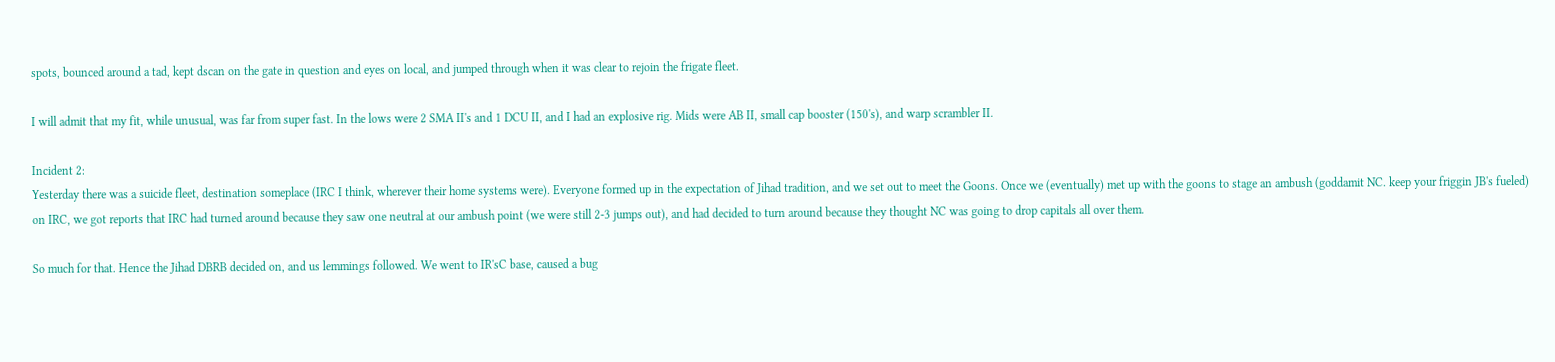spots, bounced around a tad, kept dscan on the gate in question and eyes on local, and jumped through when it was clear to rejoin the frigate fleet.

I will admit that my fit, while unusual, was far from super fast. In the lows were 2 SMA II's and 1 DCU II, and I had an explosive rig. Mids were AB II, small cap booster (150's), and warp scrambler II.

Incident 2:
Yesterday there was a suicide fleet, destination someplace (IRC I think, wherever their home systems were). Everyone formed up in the expectation of Jihad tradition, and we set out to meet the Goons. Once we (eventually) met up with the goons to stage an ambush (goddamit NC. keep your friggin JB's fueled) on IRC, we got reports that IRC had turned around because they saw one neutral at our ambush point (we were still 2-3 jumps out), and had decided to turn around because they thought NC was going to drop capitals all over them.

So much for that. Hence the Jihad DBRB decided on, and us lemmings followed. We went to IR'sC base, caused a bug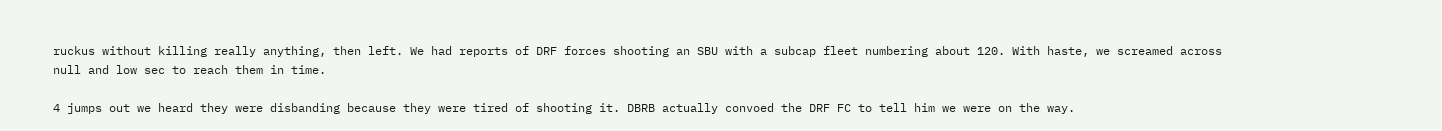ruckus without killing really anything, then left. We had reports of DRF forces shooting an SBU with a subcap fleet numbering about 120. With haste, we screamed across null and low sec to reach them in time.

4 jumps out we heard they were disbanding because they were tired of shooting it. DBRB actually convoed the DRF FC to tell him we were on the way.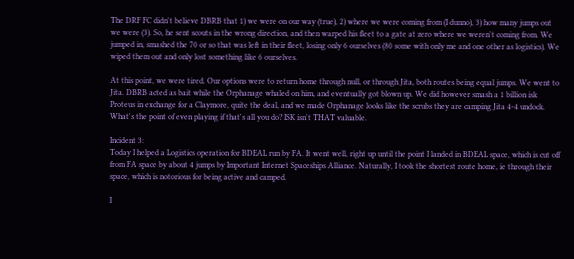The DRF FC didn't believe DBRB that 1) we were on our way (true), 2) where we were coming from (I dunno), 3) how many jumps out we were (3). So, he sent scouts in the wrong direction, and then warped his fleet to a gate at zero where we weren't coming from. We jumped in, smashed the 70 or so that was left in their fleet, losing only 6 ourselves (80 some with only me and one other as logistics). We wiped them out and only lost something like 6 ourselves.

At this point, we were tired. Our options were to return home through null, or through Jita, both routes being equal jumps. We went to Jita. DBRB acted as bait while the Orphanage whaled on him, and eventually got blown up. We did however smash a 1 billion isk Proteus in exchange for a Claymore, quite the deal, and we made Orphanage looks like the scrubs they are camping Jita 4-4 undock. What's the point of even playing if that's all you do? ISK isn't THAT valuable.

Incident 3:
Today I helped a Logistics operation for BDEAL run by FA. It went well, right up until the point I landed in BDEAL space, which is cut off from FA space by about 4 jumps by Important Internet Spaceships Alliance. Naturally, I took the shortest route home, ie through their space, which is notorious for being active and camped.

I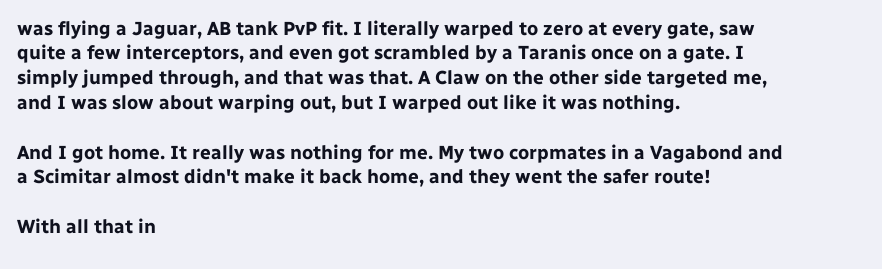was flying a Jaguar, AB tank PvP fit. I literally warped to zero at every gate, saw quite a few interceptors, and even got scrambled by a Taranis once on a gate. I simply jumped through, and that was that. A Claw on the other side targeted me, and I was slow about warping out, but I warped out like it was nothing.

And I got home. It really was nothing for me. My two corpmates in a Vagabond and a Scimitar almost didn't make it back home, and they went the safer route!

With all that in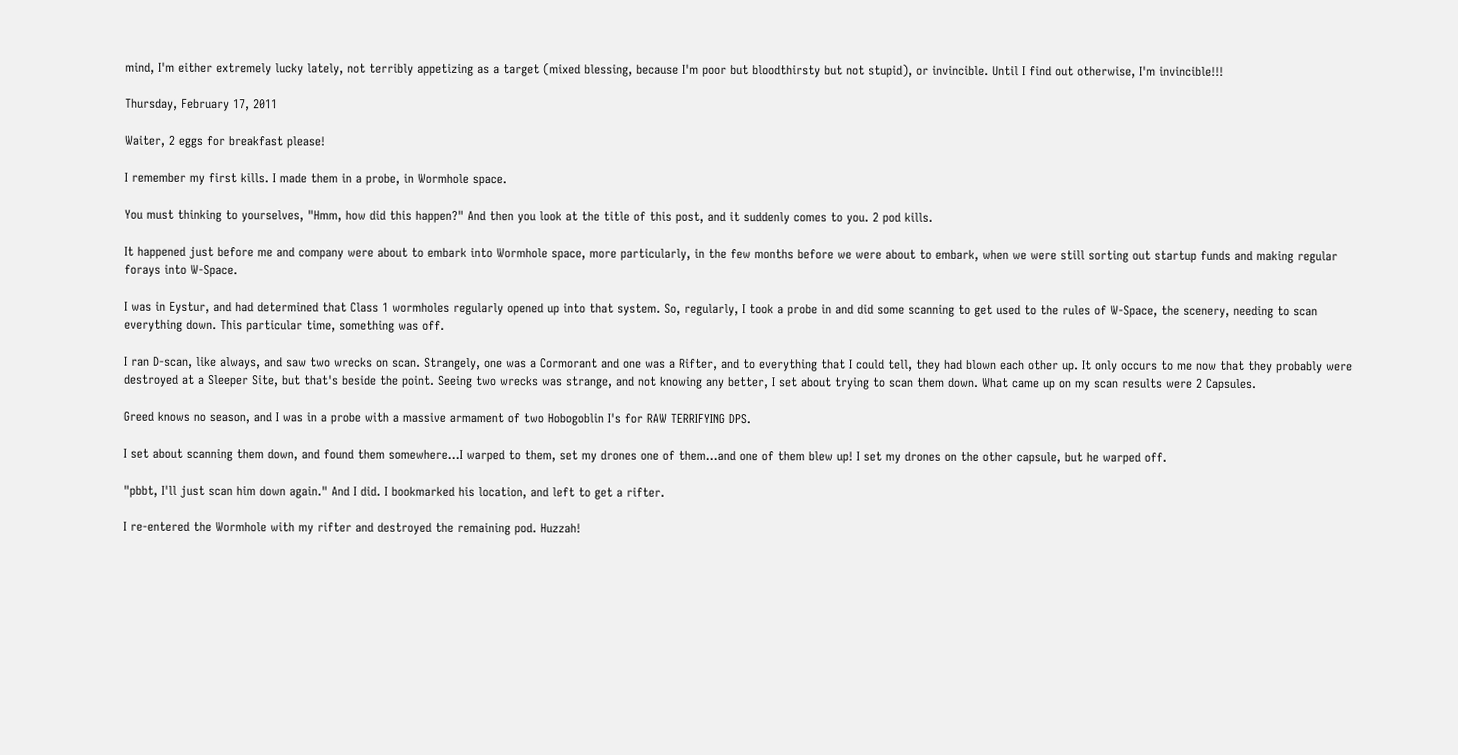mind, I'm either extremely lucky lately, not terribly appetizing as a target (mixed blessing, because I'm poor but bloodthirsty but not stupid), or invincible. Until I find out otherwise, I'm invincible!!!

Thursday, February 17, 2011

Waiter, 2 eggs for breakfast please!

I remember my first kills. I made them in a probe, in Wormhole space.

You must thinking to yourselves, "Hmm, how did this happen?" And then you look at the title of this post, and it suddenly comes to you. 2 pod kills.

It happened just before me and company were about to embark into Wormhole space, more particularly, in the few months before we were about to embark, when we were still sorting out startup funds and making regular forays into W-Space.

I was in Eystur, and had determined that Class 1 wormholes regularly opened up into that system. So, regularly, I took a probe in and did some scanning to get used to the rules of W-Space, the scenery, needing to scan everything down. This particular time, something was off.

I ran D-scan, like always, and saw two wrecks on scan. Strangely, one was a Cormorant and one was a Rifter, and to everything that I could tell, they had blown each other up. It only occurs to me now that they probably were destroyed at a Sleeper Site, but that's beside the point. Seeing two wrecks was strange, and not knowing any better, I set about trying to scan them down. What came up on my scan results were 2 Capsules.

Greed knows no season, and I was in a probe with a massive armament of two Hobogoblin I's for RAW TERRIFYING DPS.

I set about scanning them down, and found them somewhere...I warped to them, set my drones one of them...and one of them blew up! I set my drones on the other capsule, but he warped off.

"pbbt, I'll just scan him down again." And I did. I bookmarked his location, and left to get a rifter.

I re-entered the Wormhole with my rifter and destroyed the remaining pod. Huzzah!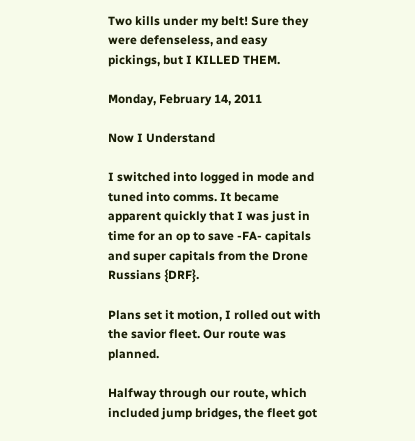Two kills under my belt! Sure they were defenseless, and easy pickings, but I KILLED THEM.

Monday, February 14, 2011

Now I Understand

I switched into logged in mode and tuned into comms. It became apparent quickly that I was just in time for an op to save -FA- capitals and super capitals from the Drone Russians {DRF}.

Plans set it motion, I rolled out with the savior fleet. Our route was planned.

Halfway through our route, which included jump bridges, the fleet got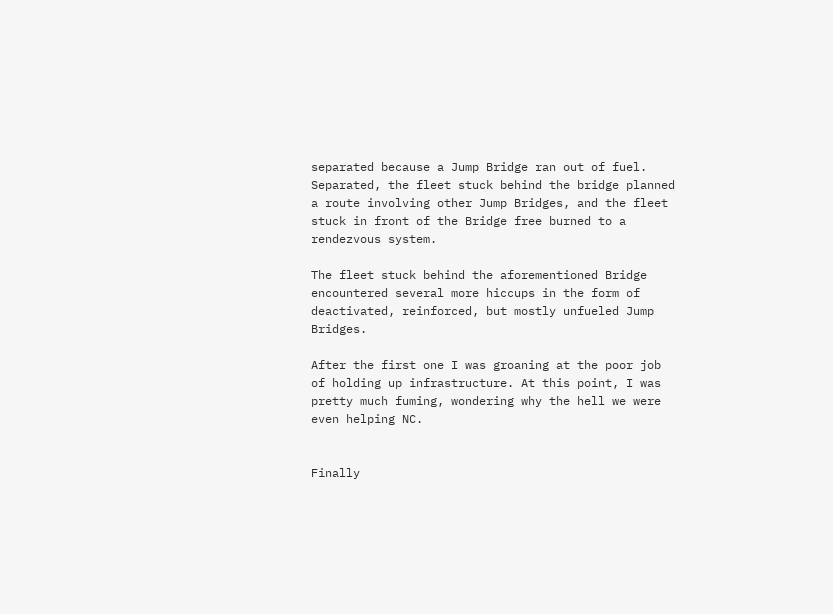separated because a Jump Bridge ran out of fuel. Separated, the fleet stuck behind the bridge planned a route involving other Jump Bridges, and the fleet stuck in front of the Bridge free burned to a rendezvous system.

The fleet stuck behind the aforementioned Bridge encountered several more hiccups in the form of deactivated, reinforced, but mostly unfueled Jump Bridges.

After the first one I was groaning at the poor job of holding up infrastructure. At this point, I was pretty much fuming, wondering why the hell we were even helping NC.


Finally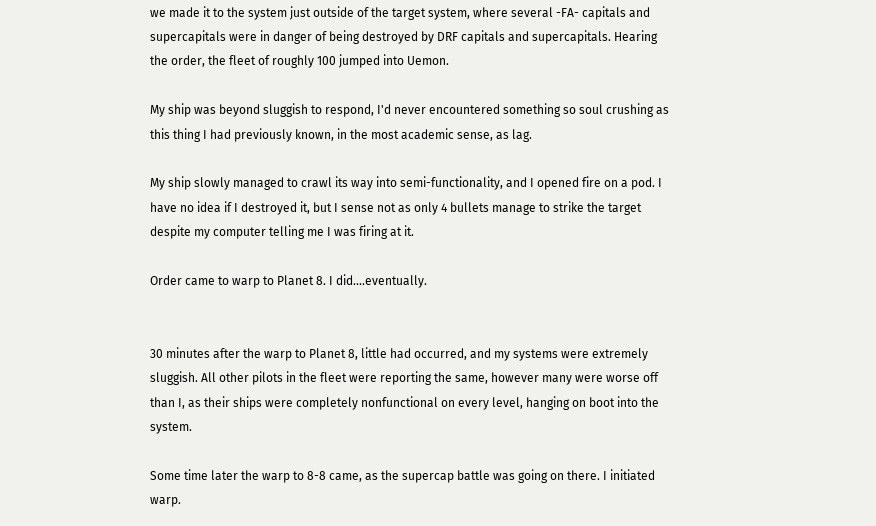we made it to the system just outside of the target system, where several -FA- capitals and supercapitals were in danger of being destroyed by DRF capitals and supercapitals. Hearing the order, the fleet of roughly 100 jumped into Uemon.

My ship was beyond sluggish to respond, I'd never encountered something so soul crushing as this thing I had previously known, in the most academic sense, as lag.

My ship slowly managed to crawl its way into semi-functionality, and I opened fire on a pod. I have no idea if I destroyed it, but I sense not as only 4 bullets manage to strike the target despite my computer telling me I was firing at it.

Order came to warp to Planet 8. I did....eventually.


30 minutes after the warp to Planet 8, little had occurred, and my systems were extremely sluggish. All other pilots in the fleet were reporting the same, however many were worse off than I, as their ships were completely nonfunctional on every level, hanging on boot into the system.

Some time later the warp to 8-8 came, as the supercap battle was going on there. I initiated warp.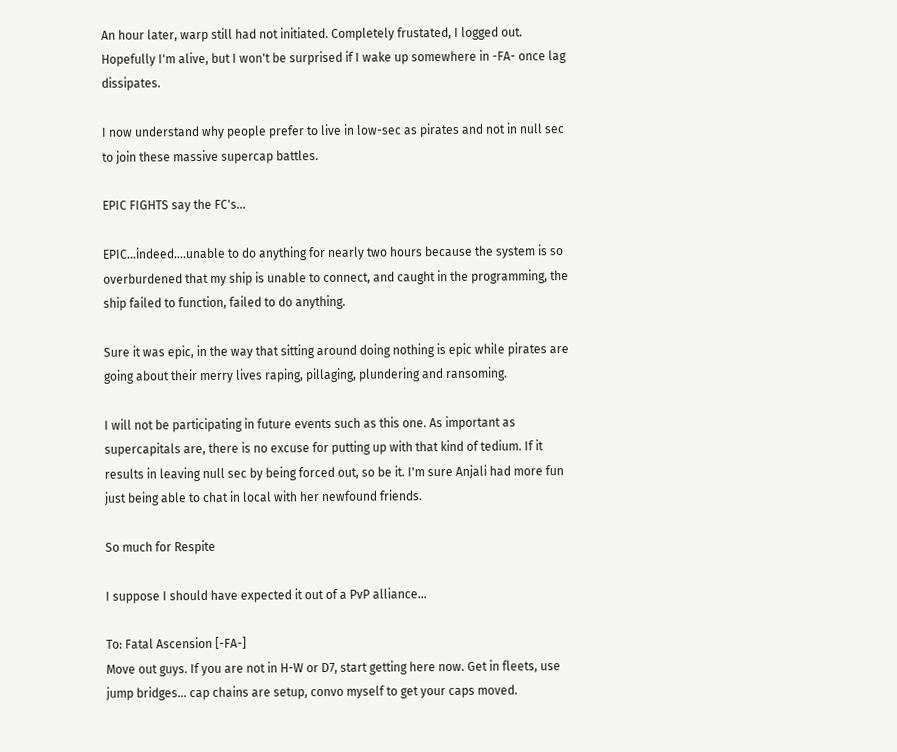An hour later, warp still had not initiated. Completely frustated, I logged out. Hopefully I'm alive, but I won't be surprised if I wake up somewhere in -FA- once lag dissipates.

I now understand why people prefer to live in low-sec as pirates and not in null sec to join these massive supercap battles.

EPIC FIGHTS say the FC's...

EPIC...indeed....unable to do anything for nearly two hours because the system is so overburdened that my ship is unable to connect, and caught in the programming, the ship failed to function, failed to do anything.

Sure it was epic, in the way that sitting around doing nothing is epic while pirates are going about their merry lives raping, pillaging, plundering and ransoming.

I will not be participating in future events such as this one. As important as supercapitals are, there is no excuse for putting up with that kind of tedium. If it results in leaving null sec by being forced out, so be it. I'm sure Anjali had more fun just being able to chat in local with her newfound friends.

So much for Respite

I suppose I should have expected it out of a PvP alliance...

To: Fatal Ascension [-FA-]
Move out guys. If you are not in H-W or D7, start getting here now. Get in fleets, use jump bridges... cap chains are setup, convo myself to get your caps moved.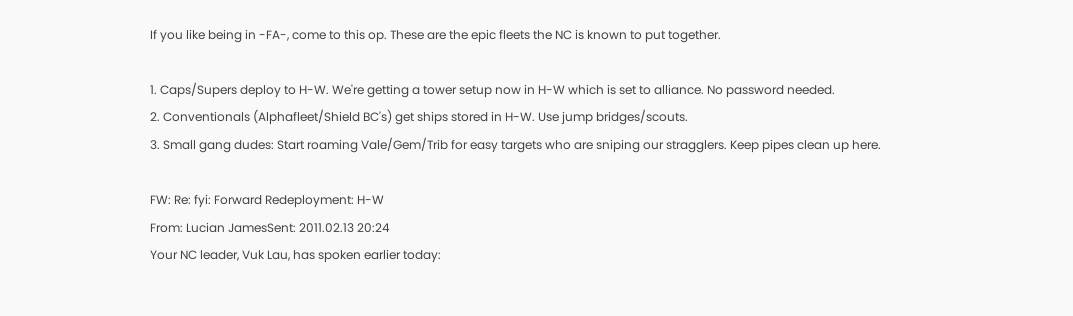If you like being in -FA-, come to this op. These are the epic fleets the NC is known to put together.

1. Caps/Supers deploy to H-W. We're getting a tower setup now in H-W which is set to alliance. No password needed.
2. Conventionals (Alphafleet/Shield BC's) get ships stored in H-W. Use jump bridges/scouts.
3. Small gang dudes: Start roaming Vale/Gem/Trib for easy targets who are sniping our stragglers. Keep pipes clean up here.

FW: Re: fyi: Forward Redeployment: H-W
From: Lucian JamesSent: 2011.02.13 20:24
Your NC leader, Vuk Lau, has spoken earlier today: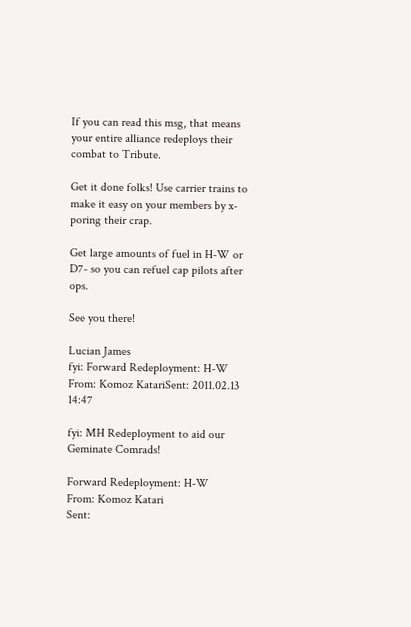If you can read this msg, that means your entire alliance redeploys their combat to Tribute.

Get it done folks! Use carrier trains to make it easy on your members by x-poring their crap.

Get large amounts of fuel in H-W or D7- so you can refuel cap pilots after ops.

See you there!

Lucian James
fyi: Forward Redeployment: H-W
From: Komoz KatariSent: 2011.02.13 14:47

fyi: MH Redeployment to aid our Geminate Comrads!

Forward Redeployment: H-W
From: Komoz Katari
Sent: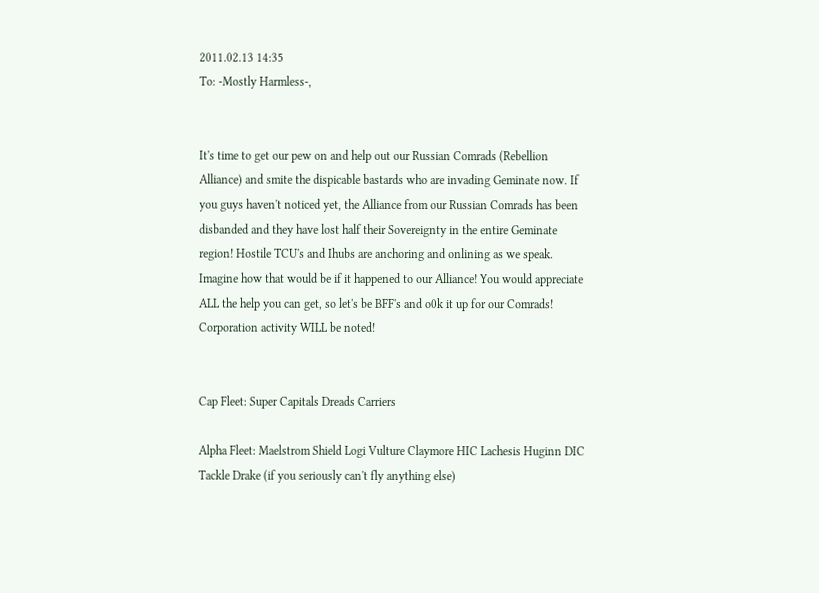2011.02.13 14:35
To: -Mostly Harmless-,


It's time to get our pew on and help out our Russian Comrads (Rebellion Alliance) and smite the dispicable bastards who are invading Geminate now. If you guys haven't noticed yet, the Alliance from our Russian Comrads has been disbanded and they have lost half their Sovereignty in the entire Geminate region! Hostile TCU's and Ihubs are anchoring and onlining as we speak. Imagine how that would be if it happened to our Alliance! You would appreciate ALL the help you can get, so let's be BFF's and o0k it up for our Comrads! Corporation activity WILL be noted!


Cap Fleet: Super Capitals Dreads Carriers

Alpha Fleet: Maelstrom Shield Logi Vulture Claymore HIC Lachesis Huginn DIC Tackle Drake (if you seriously can't fly anything else)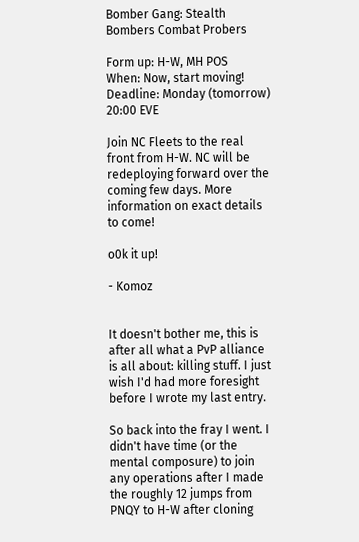Bomber Gang: Stealth Bombers Combat Probers

Form up: H-W, MH POS
When: Now, start moving!
Deadline: Monday (tomorrow) 20:00 EVE

Join NC Fleets to the real front from H-W. NC will be redeploying forward over the coming few days. More information on exact details to come!

o0k it up!

- Komoz


It doesn't bother me, this is after all what a PvP alliance is all about: killing stuff. I just wish I'd had more foresight before I wrote my last entry.

So back into the fray I went. I didn't have time (or the mental composure) to join any operations after I made the roughly 12 jumps from PNQY to H-W after cloning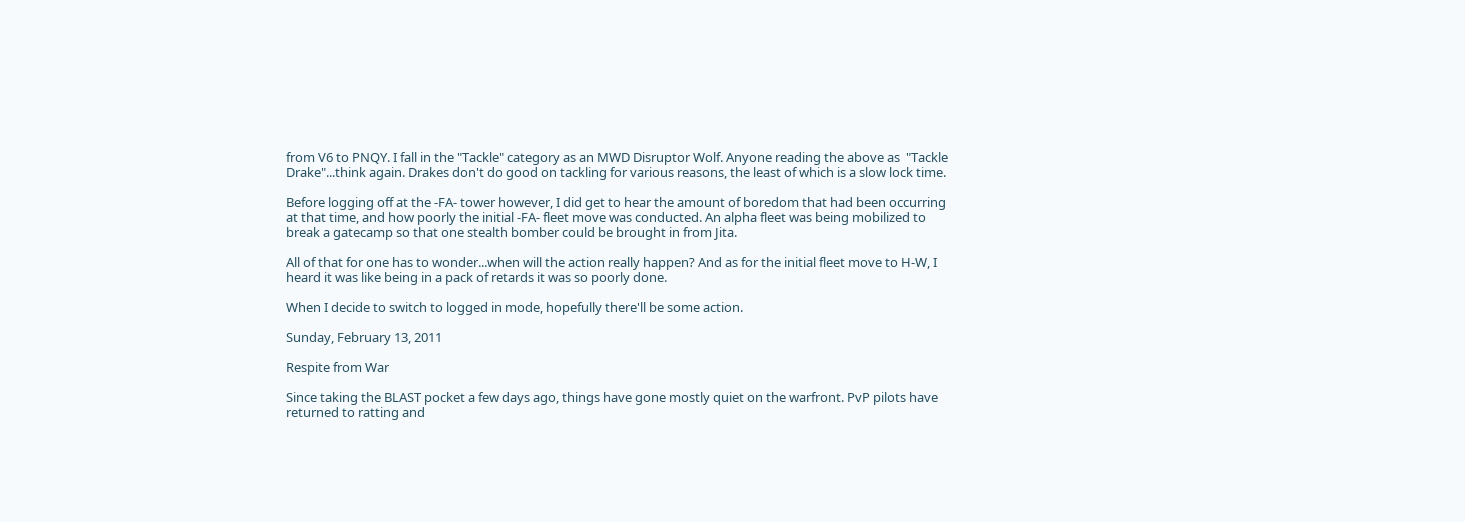from V6 to PNQY. I fall in the "Tackle" category as an MWD Disruptor Wolf. Anyone reading the above as  "Tackle Drake"...think again. Drakes don't do good on tackling for various reasons, the least of which is a slow lock time.

Before logging off at the -FA- tower however, I did get to hear the amount of boredom that had been occurring at that time, and how poorly the initial -FA- fleet move was conducted. An alpha fleet was being mobilized to break a gatecamp so that one stealth bomber could be brought in from Jita.

All of that for one has to wonder...when will the action really happen? And as for the initial fleet move to H-W, I heard it was like being in a pack of retards it was so poorly done.

When I decide to switch to logged in mode, hopefully there'll be some action.

Sunday, February 13, 2011

Respite from War

Since taking the BLAST pocket a few days ago, things have gone mostly quiet on the warfront. PvP pilots have returned to ratting and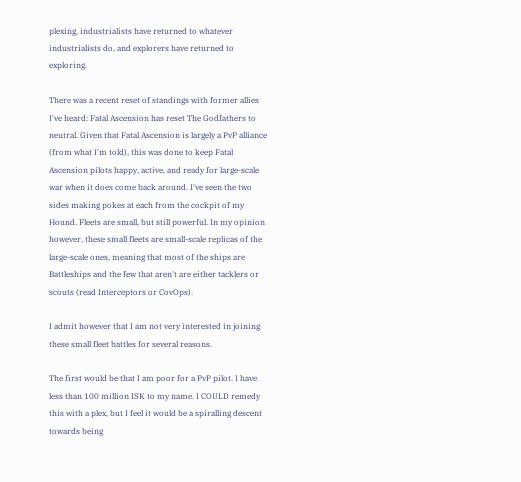plexing, industrialists have returned to whatever industrialists do, and explorers have returned to exploring.

There was a recent reset of standings with former allies I've heard: Fatal Ascension has reset The Godfathers to neutral. Given that Fatal Ascension is largely a PvP alliance (from what I'm told), this was done to keep Fatal Ascension pilots happy, active, and ready for large-scale war when it does come back around. I've seen the two sides making pokes at each from the cockpit of my Hound. Fleets are small, but still powerful. In my opinion however, these small fleets are small-scale replicas of the large-scale ones, meaning that most of the ships are Battleships and the few that aren't are either tacklers or scouts (read Interceptors or CovOps).

I admit however that I am not very interested in joining these small fleet battles for several reasons.

The first would be that I am poor for a PvP pilot. I have less than 100 million ISK to my name. I COULD remedy this with a plex, but I feel it would be a spiralling descent towards being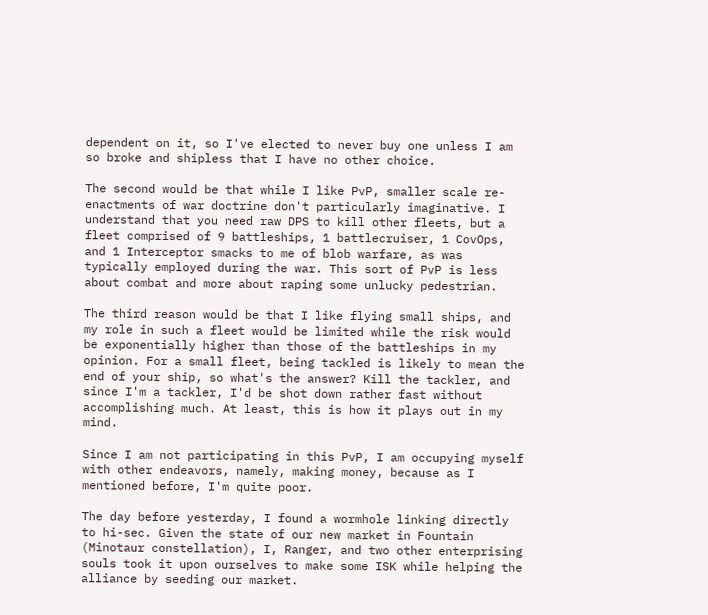dependent on it, so I've elected to never buy one unless I am so broke and shipless that I have no other choice.

The second would be that while I like PvP, smaller scale re-enactments of war doctrine don't particularly imaginative. I understand that you need raw DPS to kill other fleets, but a fleet comprised of 9 battleships, 1 battlecruiser, 1 CovOps, and 1 Interceptor smacks to me of blob warfare, as was typically employed during the war. This sort of PvP is less about combat and more about raping some unlucky pedestrian.

The third reason would be that I like flying small ships, and my role in such a fleet would be limited while the risk would be exponentially higher than those of the battleships in my opinion. For a small fleet, being tackled is likely to mean the end of your ship, so what's the answer? Kill the tackler, and since I'm a tackler, I'd be shot down rather fast without accomplishing much. At least, this is how it plays out in my mind.

Since I am not participating in this PvP, I am occupying myself with other endeavors, namely, making money, because as I mentioned before, I'm quite poor.

The day before yesterday, I found a wormhole linking directly to hi-sec. Given the state of our new market in Fountain (Minotaur constellation), I, Ranger, and two other enterprising souls took it upon ourselves to make some ISK while helping the alliance by seeding our market.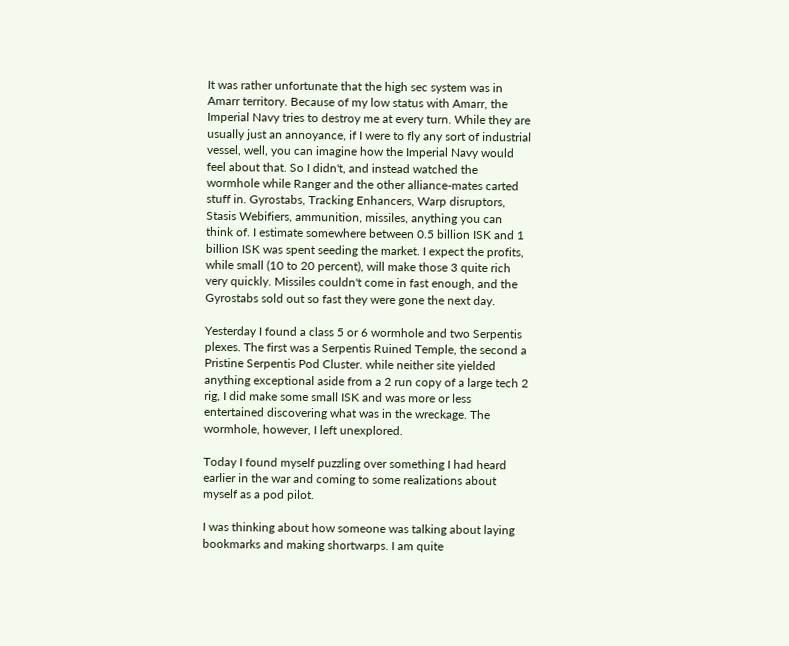It was rather unfortunate that the high sec system was in Amarr territory. Because of my low status with Amarr, the Imperial Navy tries to destroy me at every turn. While they are usually just an annoyance, if I were to fly any sort of industrial vessel, well, you can imagine how the Imperial Navy would feel about that. So I didn't, and instead watched the wormhole while Ranger and the other alliance-mates carted stuff in. Gyrostabs, Tracking Enhancers, Warp disruptors, Stasis Webifiers, ammunition, missiles, anything you can think of. I estimate somewhere between 0.5 billion ISK and 1 billion ISK was spent seeding the market. I expect the profits, while small (10 to 20 percent), will make those 3 quite rich very quickly. Missiles couldn't come in fast enough, and the Gyrostabs sold out so fast they were gone the next day.

Yesterday I found a class 5 or 6 wormhole and two Serpentis plexes. The first was a Serpentis Ruined Temple, the second a Pristine Serpentis Pod Cluster. while neither site yielded anything exceptional aside from a 2 run copy of a large tech 2 rig, I did make some small ISK and was more or less entertained discovering what was in the wreckage. The wormhole, however, I left unexplored.

Today I found myself puzzling over something I had heard earlier in the war and coming to some realizations about myself as a pod pilot.

I was thinking about how someone was talking about laying bookmarks and making shortwarps. I am quite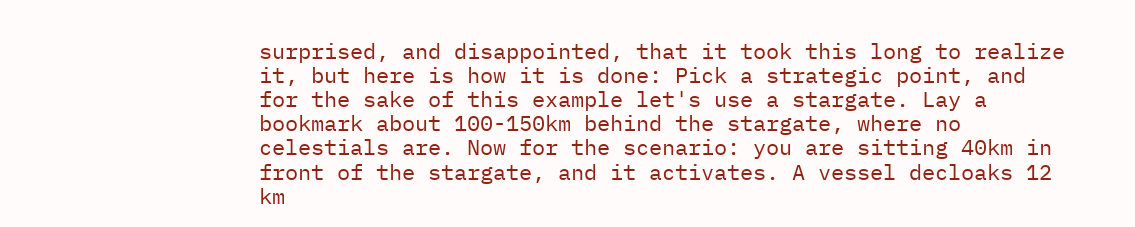surprised, and disappointed, that it took this long to realize it, but here is how it is done: Pick a strategic point, and for the sake of this example let's use a stargate. Lay a bookmark about 100-150km behind the stargate, where no celestials are. Now for the scenario: you are sitting 40km in front of the stargate, and it activates. A vessel decloaks 12 km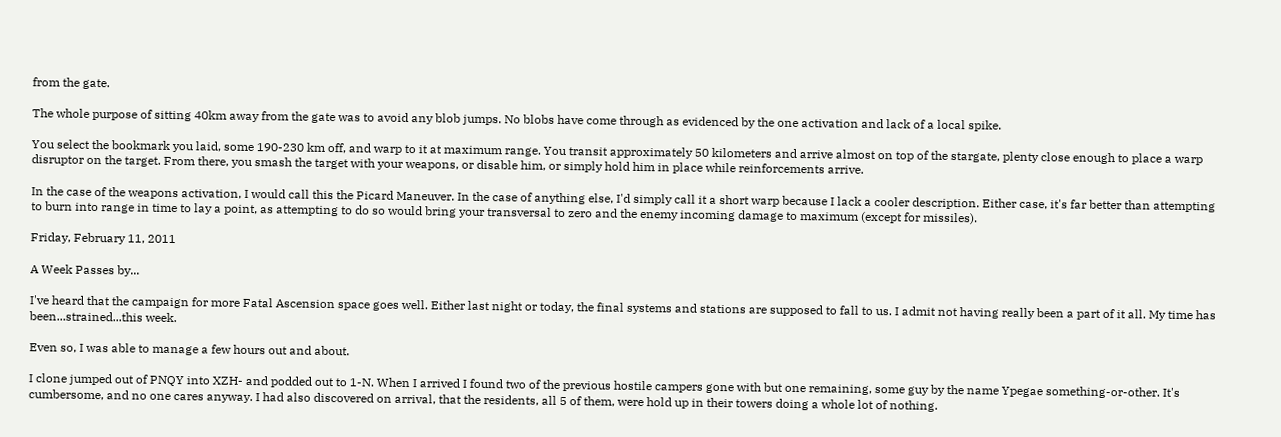from the gate.

The whole purpose of sitting 40km away from the gate was to avoid any blob jumps. No blobs have come through as evidenced by the one activation and lack of a local spike.

You select the bookmark you laid, some 190-230 km off, and warp to it at maximum range. You transit approximately 50 kilometers and arrive almost on top of the stargate, plenty close enough to place a warp disruptor on the target. From there, you smash the target with your weapons, or disable him, or simply hold him in place while reinforcements arrive.

In the case of the weapons activation, I would call this the Picard Maneuver. In the case of anything else, I'd simply call it a short warp because I lack a cooler description. Either case, it's far better than attempting to burn into range in time to lay a point, as attempting to do so would bring your transversal to zero and the enemy incoming damage to maximum (except for missiles).

Friday, February 11, 2011

A Week Passes by...

I've heard that the campaign for more Fatal Ascension space goes well. Either last night or today, the final systems and stations are supposed to fall to us. I admit not having really been a part of it all. My time has been...strained...this week.

Even so, I was able to manage a few hours out and about.

I clone jumped out of PNQY into XZH- and podded out to 1-N. When I arrived I found two of the previous hostile campers gone with but one remaining, some guy by the name Ypegae something-or-other. It's cumbersome, and no one cares anyway. I had also discovered on arrival, that the residents, all 5 of them, were hold up in their towers doing a whole lot of nothing.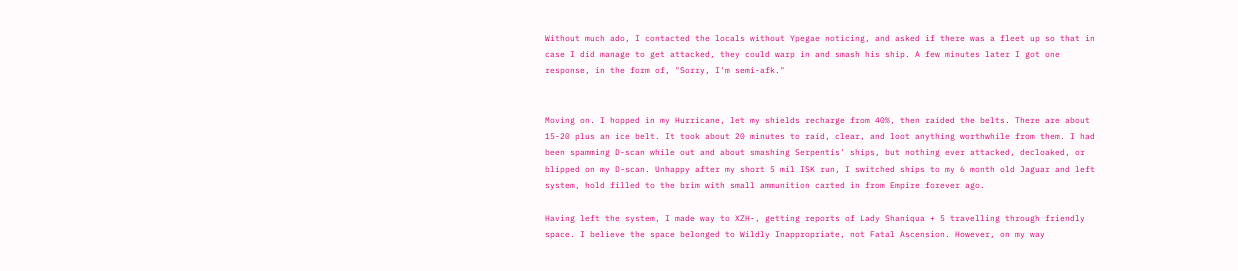Without much ado, I contacted the locals without Ypegae noticing, and asked if there was a fleet up so that in case I did manage to get attacked, they could warp in and smash his ship. A few minutes later I got one response, in the form of, "Sorry, I'm semi-afk."


Moving on. I hopped in my Hurricane, let my shields recharge from 40%, then raided the belts. There are about 15-20 plus an ice belt. It took about 20 minutes to raid, clear, and loot anything worthwhile from them. I had been spamming D-scan while out and about smashing Serpentis' ships, but nothing ever attacked, decloaked, or blipped on my D-scan. Unhappy after my short 5 mil ISK run, I switched ships to my 6 month old Jaguar and left system, hold filled to the brim with small ammunition carted in from Empire forever ago.

Having left the system, I made way to XZH-, getting reports of Lady Shaniqua + 5 travelling through friendly space. I believe the space belonged to Wildly Inappropriate, not Fatal Ascension. However, on my way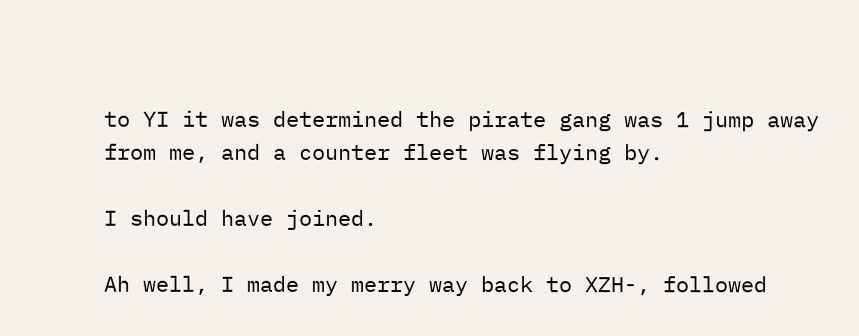to YI it was determined the pirate gang was 1 jump away from me, and a counter fleet was flying by.

I should have joined.

Ah well, I made my merry way back to XZH-, followed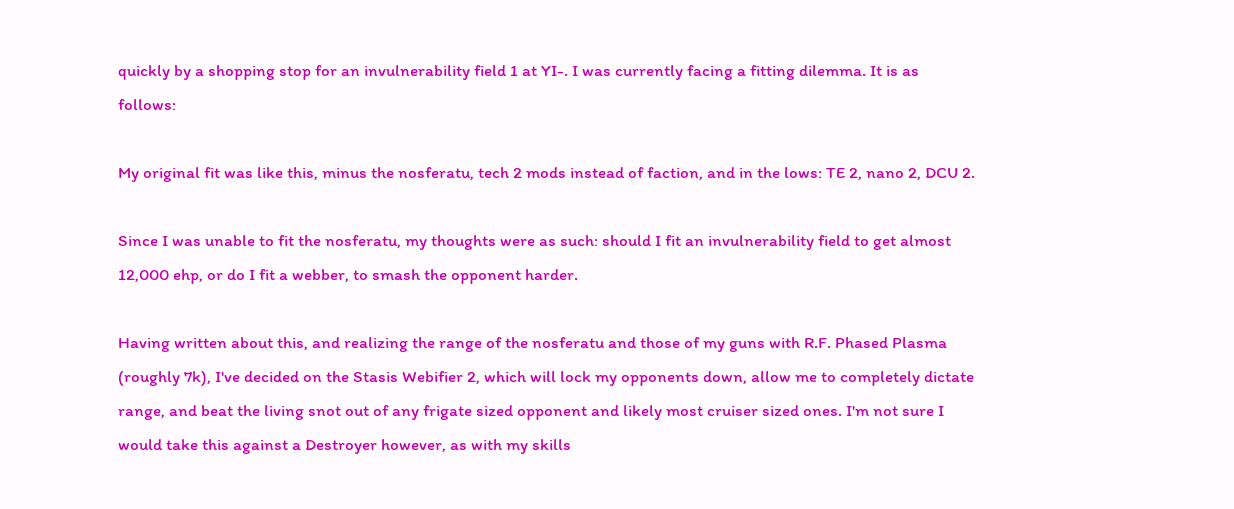quickly by a shopping stop for an invulnerability field 1 at YI-. I was currently facing a fitting dilemma. It is as follows:

My original fit was like this, minus the nosferatu, tech 2 mods instead of faction, and in the lows: TE 2, nano 2, DCU 2.

Since I was unable to fit the nosferatu, my thoughts were as such: should I fit an invulnerability field to get almost 12,000 ehp, or do I fit a webber, to smash the opponent harder.

Having written about this, and realizing the range of the nosferatu and those of my guns with R.F. Phased Plasma (roughly 7k), I've decided on the Stasis Webifier 2, which will lock my opponents down, allow me to completely dictate range, and beat the living snot out of any frigate sized opponent and likely most cruiser sized ones. I'm not sure I would take this against a Destroyer however, as with my skills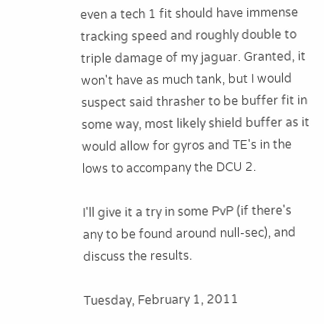even a tech 1 fit should have immense tracking speed and roughly double to triple damage of my jaguar. Granted, it won't have as much tank, but I would suspect said thrasher to be buffer fit in some way, most likely shield buffer as it would allow for gyros and TE's in the lows to accompany the DCU 2.

I'll give it a try in some PvP (if there's any to be found around null-sec), and discuss the results.

Tuesday, February 1, 2011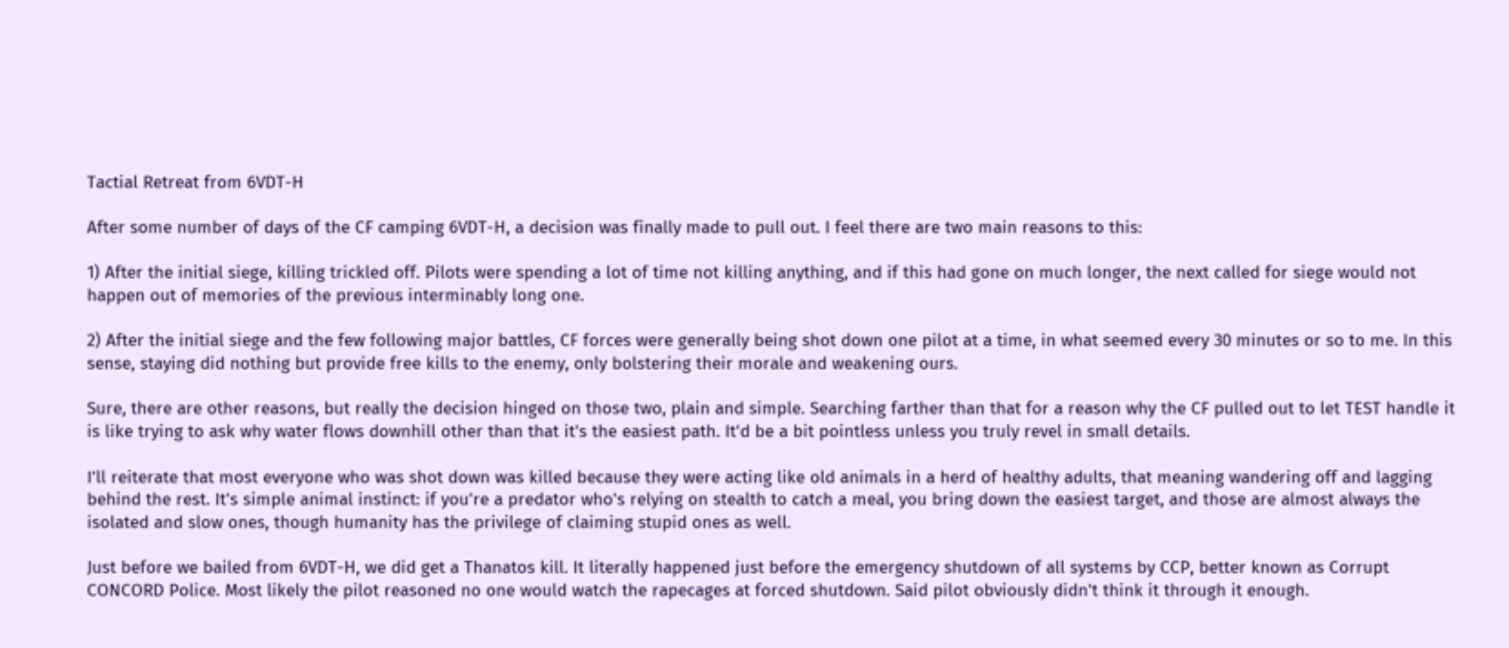Tactial Retreat from 6VDT-H

After some number of days of the CF camping 6VDT-H, a decision was finally made to pull out. I feel there are two main reasons to this:

1) After the initial siege, killing trickled off. Pilots were spending a lot of time not killing anything, and if this had gone on much longer, the next called for siege would not happen out of memories of the previous interminably long one.

2) After the initial siege and the few following major battles, CF forces were generally being shot down one pilot at a time, in what seemed every 30 minutes or so to me. In this sense, staying did nothing but provide free kills to the enemy, only bolstering their morale and weakening ours.

Sure, there are other reasons, but really the decision hinged on those two, plain and simple. Searching farther than that for a reason why the CF pulled out to let TEST handle it is like trying to ask why water flows downhill other than that it's the easiest path. It'd be a bit pointless unless you truly revel in small details.

I'll reiterate that most everyone who was shot down was killed because they were acting like old animals in a herd of healthy adults, that meaning wandering off and lagging behind the rest. It's simple animal instinct: if you're a predator who's relying on stealth to catch a meal, you bring down the easiest target, and those are almost always the isolated and slow ones, though humanity has the privilege of claiming stupid ones as well.

Just before we bailed from 6VDT-H, we did get a Thanatos kill. It literally happened just before the emergency shutdown of all systems by CCP, better known as Corrupt CONCORD Police. Most likely the pilot reasoned no one would watch the rapecages at forced shutdown. Said pilot obviously didn't think it through it enough.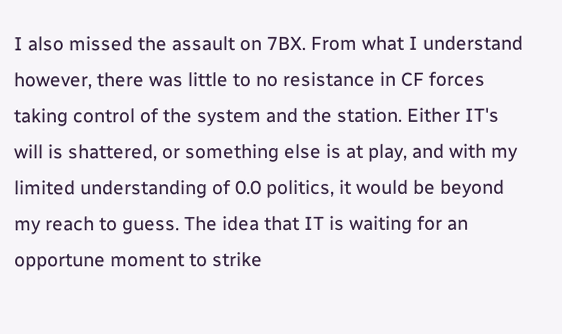I also missed the assault on 7BX. From what I understand however, there was little to no resistance in CF forces taking control of the system and the station. Either IT's will is shattered, or something else is at play, and with my limited understanding of 0.0 politics, it would be beyond my reach to guess. The idea that IT is waiting for an opportune moment to strike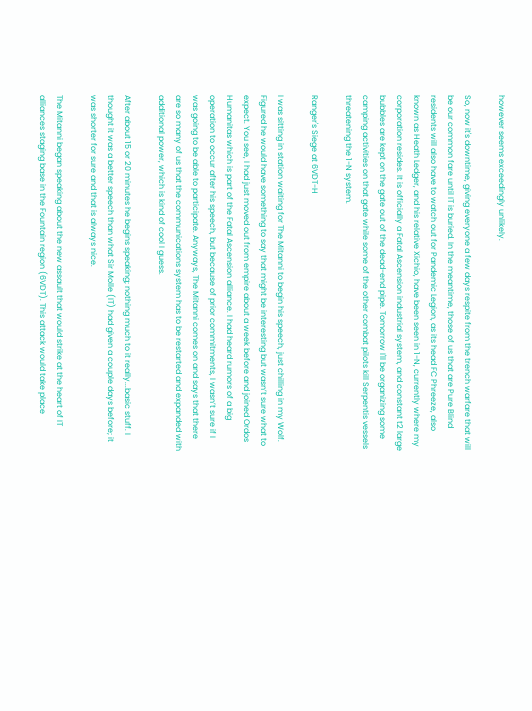however seems exceedingly unlikely.

So, now it's downtime, giving everyone a few days respite from the trench warfare that will be our common fare until IT is buried. In the meantime, those of us that are Pure Blind residents will also have to watch out for Pandemic Legion, as its head FC Phreeze, also known as Heath Ledger, and his relative Xichio, have been seen in 1-N, currently where my corporation resides. It is officially a Fatal Ascension industrial system, and constant t2 large bubbles are kept on the gate out of the dead-end pipe. Tomorrow I'll be organizing some camping activities on that gate while some of the other combat pilots kill Serpentis vessels threatening the 1-N system.

Ranger's Siege at 6VDT-H

I was sitting in station waiting for The Mitanni to begin his speech, just chilling in my Wolf. Figured he would have something to say that might be interesting but wasn’t sure what to expect. You see, I had just moved out from empire about a week before and joined Ordos Humanitas which is part of the Fatal Ascension alliance. I had heard rumors of a big operation to occur after his speech, but because of prior commitments, I wasn’t sure if I was going to be able to participate. Anyways, The Mitanni comes on and says that there are so many of us that the communications system has to be restarted and expanded with additional power, which is kind of cool I guess.

After about 15 or 20 minutes he begins speaking; nothing much to it really...basic stuff. I thought it was a better speech than what Sir Molle (IT) had given a couple days before; it was shorter for sure and that is always nice.

The Mitanni began speaking about the new assault that would strike at the heart of IT alliances staging base in the Fountain region (6VDT). This attack would take place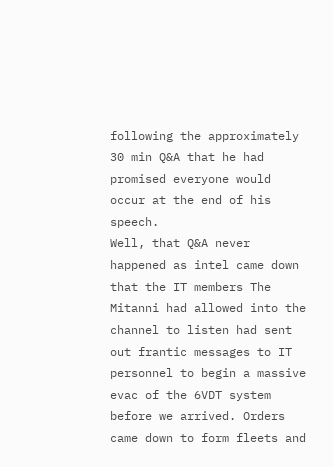following the approximately 30 min Q&A that he had promised everyone would occur at the end of his speech.
Well, that Q&A never happened as intel came down that the IT members The Mitanni had allowed into the channel to listen had sent out frantic messages to IT personnel to begin a massive evac of the 6VDT system before we arrived. Orders came down to form fleets and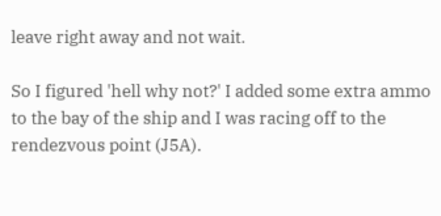leave right away and not wait.

So I figured 'hell why not?' I added some extra ammo to the bay of the ship and I was racing off to the rendezvous point (J5A).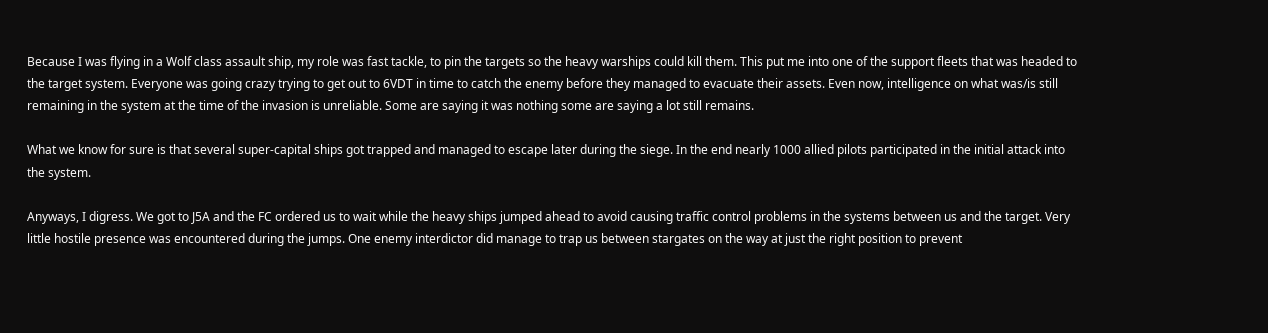Because I was flying in a Wolf class assault ship, my role was fast tackle, to pin the targets so the heavy warships could kill them. This put me into one of the support fleets that was headed to the target system. Everyone was going crazy trying to get out to 6VDT in time to catch the enemy before they managed to evacuate their assets. Even now, intelligence on what was/is still remaining in the system at the time of the invasion is unreliable. Some are saying it was nothing some are saying a lot still remains.

What we know for sure is that several super-capital ships got trapped and managed to escape later during the siege. In the end nearly 1000 allied pilots participated in the initial attack into the system.

Anyways, I digress. We got to J5A and the FC ordered us to wait while the heavy ships jumped ahead to avoid causing traffic control problems in the systems between us and the target. Very little hostile presence was encountered during the jumps. One enemy interdictor did manage to trap us between stargates on the way at just the right position to prevent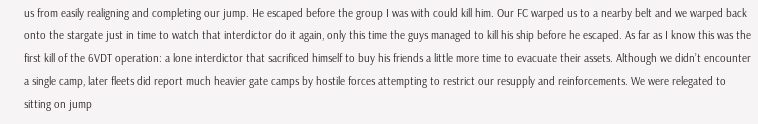us from easily realigning and completing our jump. He escaped before the group I was with could kill him. Our FC warped us to a nearby belt and we warped back onto the stargate just in time to watch that interdictor do it again, only this time the guys managed to kill his ship before he escaped. As far as I know this was the first kill of the 6VDT operation: a lone interdictor that sacrificed himself to buy his friends a little more time to evacuate their assets. Although we didn’t encounter a single camp, later fleets did report much heavier gate camps by hostile forces attempting to restrict our resupply and reinforcements. We were relegated to sitting on jump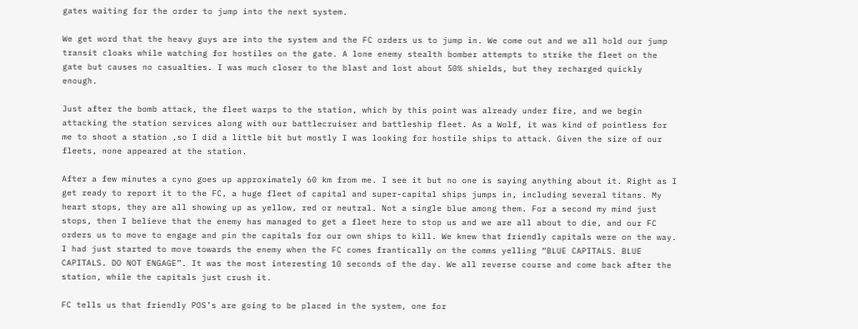gates waiting for the order to jump into the next system.

We get word that the heavy guys are into the system and the FC orders us to jump in. We come out and we all hold our jump transit cloaks while watching for hostiles on the gate. A lone enemy stealth bomber attempts to strike the fleet on the gate but causes no casualties. I was much closer to the blast and lost about 50% shields, but they recharged quickly enough.

Just after the bomb attack, the fleet warps to the station, which by this point was already under fire, and we begin attacking the station services along with our battlecruiser and battleship fleet. As a Wolf, it was kind of pointless for me to shoot a station ,so I did a little bit but mostly I was looking for hostile ships to attack. Given the size of our fleets, none appeared at the station.

After a few minutes a cyno goes up approximately 60 km from me. I see it but no one is saying anything about it. Right as I get ready to report it to the FC, a huge fleet of capital and super-capital ships jumps in, including several titans. My heart stops, they are all showing up as yellow, red or neutral. Not a single blue among them. For a second my mind just stops, then I believe that the enemy has managed to get a fleet here to stop us and we are all about to die, and our FC orders us to move to engage and pin the capitals for our own ships to kill. We knew that friendly capitals were on the way. I had just started to move towards the enemy when the FC comes frantically on the comms yelling “BLUE CAPITALS. BLUE CAPITALS. DO NOT ENGAGE”. It was the most interesting 10 seconds of the day. We all reverse course and come back after the station, while the capitals just crush it.

FC tells us that friendly POS’s are going to be placed in the system, one for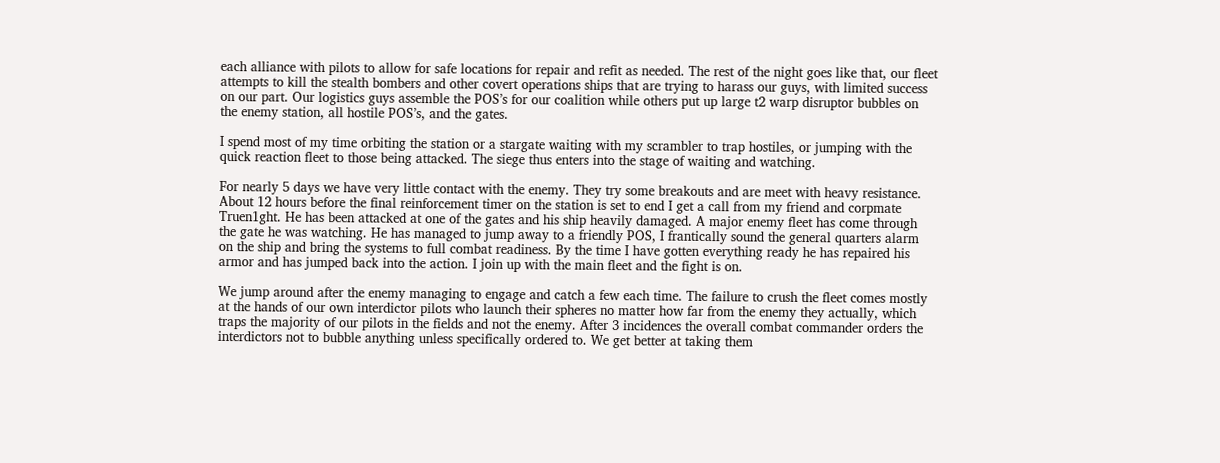each alliance with pilots to allow for safe locations for repair and refit as needed. The rest of the night goes like that, our fleet attempts to kill the stealth bombers and other covert operations ships that are trying to harass our guys, with limited success on our part. Our logistics guys assemble the POS’s for our coalition while others put up large t2 warp disruptor bubbles on the enemy station, all hostile POS’s, and the gates.

I spend most of my time orbiting the station or a stargate waiting with my scrambler to trap hostiles, or jumping with the quick reaction fleet to those being attacked. The siege thus enters into the stage of waiting and watching.

For nearly 5 days we have very little contact with the enemy. They try some breakouts and are meet with heavy resistance. About 12 hours before the final reinforcement timer on the station is set to end I get a call from my friend and corpmate Truen1ght. He has been attacked at one of the gates and his ship heavily damaged. A major enemy fleet has come through the gate he was watching. He has managed to jump away to a friendly POS, I frantically sound the general quarters alarm on the ship and bring the systems to full combat readiness. By the time I have gotten everything ready he has repaired his armor and has jumped back into the action. I join up with the main fleet and the fight is on.

We jump around after the enemy managing to engage and catch a few each time. The failure to crush the fleet comes mostly at the hands of our own interdictor pilots who launch their spheres no matter how far from the enemy they actually, which traps the majority of our pilots in the fields and not the enemy. After 3 incidences the overall combat commander orders the interdictors not to bubble anything unless specifically ordered to. We get better at taking them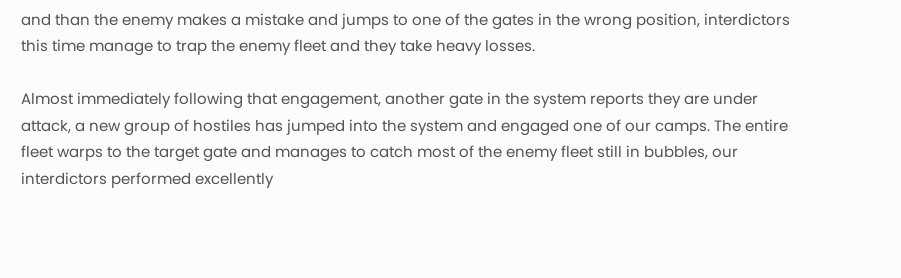and than the enemy makes a mistake and jumps to one of the gates in the wrong position, interdictors this time manage to trap the enemy fleet and they take heavy losses.

Almost immediately following that engagement, another gate in the system reports they are under attack, a new group of hostiles has jumped into the system and engaged one of our camps. The entire fleet warps to the target gate and manages to catch most of the enemy fleet still in bubbles, our interdictors performed excellently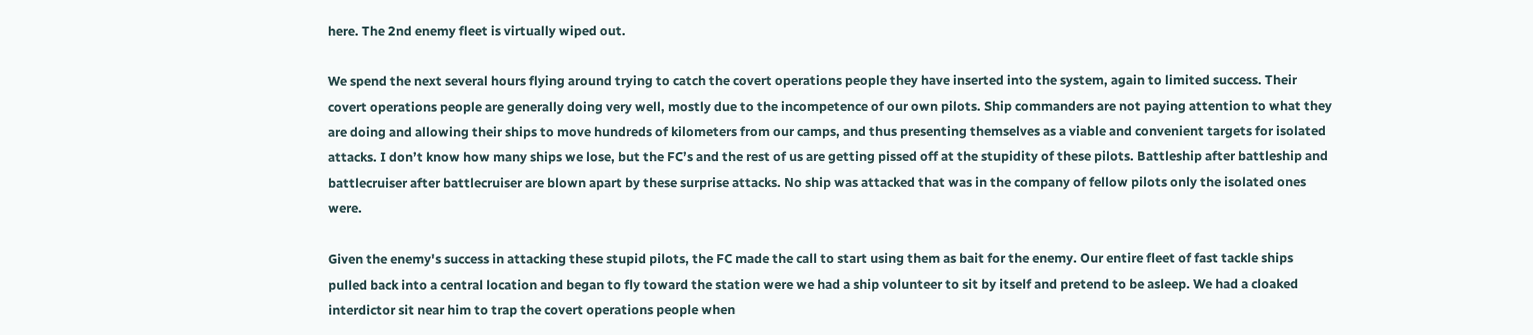here. The 2nd enemy fleet is virtually wiped out.

We spend the next several hours flying around trying to catch the covert operations people they have inserted into the system, again to limited success. Their covert operations people are generally doing very well, mostly due to the incompetence of our own pilots. Ship commanders are not paying attention to what they are doing and allowing their ships to move hundreds of kilometers from our camps, and thus presenting themselves as a viable and convenient targets for isolated attacks. I don’t know how many ships we lose, but the FC’s and the rest of us are getting pissed off at the stupidity of these pilots. Battleship after battleship and battlecruiser after battlecruiser are blown apart by these surprise attacks. No ship was attacked that was in the company of fellow pilots only the isolated ones were.

Given the enemy's success in attacking these stupid pilots, the FC made the call to start using them as bait for the enemy. Our entire fleet of fast tackle ships pulled back into a central location and began to fly toward the station were we had a ship volunteer to sit by itself and pretend to be asleep. We had a cloaked interdictor sit near him to trap the covert operations people when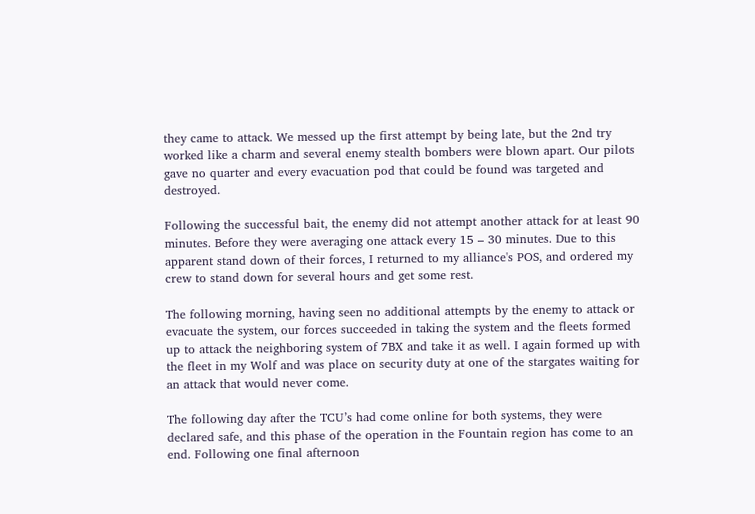they came to attack. We messed up the first attempt by being late, but the 2nd try worked like a charm and several enemy stealth bombers were blown apart. Our pilots gave no quarter and every evacuation pod that could be found was targeted and destroyed.

Following the successful bait, the enemy did not attempt another attack for at least 90 minutes. Before they were averaging one attack every 15 – 30 minutes. Due to this apparent stand down of their forces, I returned to my alliance's POS, and ordered my crew to stand down for several hours and get some rest.

The following morning, having seen no additional attempts by the enemy to attack or evacuate the system, our forces succeeded in taking the system and the fleets formed up to attack the neighboring system of 7BX and take it as well. I again formed up with the fleet in my Wolf and was place on security duty at one of the stargates waiting for an attack that would never come.

The following day after the TCU’s had come online for both systems, they were declared safe, and this phase of the operation in the Fountain region has come to an end. Following one final afternoon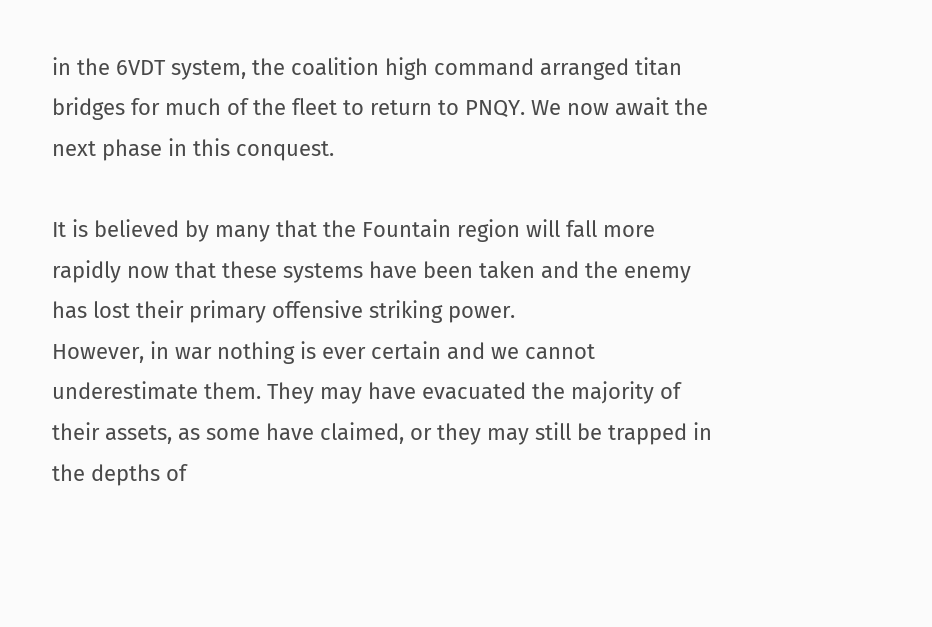in the 6VDT system, the coalition high command arranged titan bridges for much of the fleet to return to PNQY. We now await the next phase in this conquest.

It is believed by many that the Fountain region will fall more rapidly now that these systems have been taken and the enemy has lost their primary offensive striking power.
However, in war nothing is ever certain and we cannot underestimate them. They may have evacuated the majority of their assets, as some have claimed, or they may still be trapped in the depths of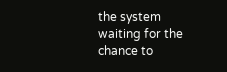the system waiting for the chance to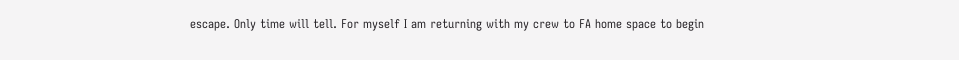escape. Only time will tell. For myself I am returning with my crew to FA home space to begin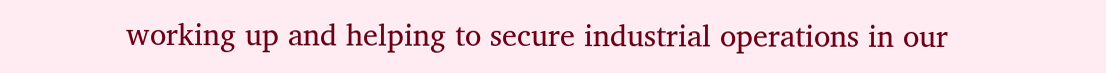working up and helping to secure industrial operations in our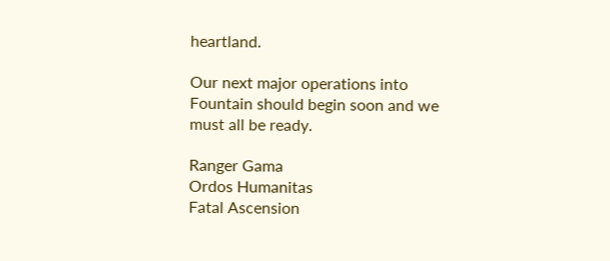heartland.

Our next major operations into Fountain should begin soon and we must all be ready.

Ranger Gama
Ordos Humanitas
Fatal Ascension